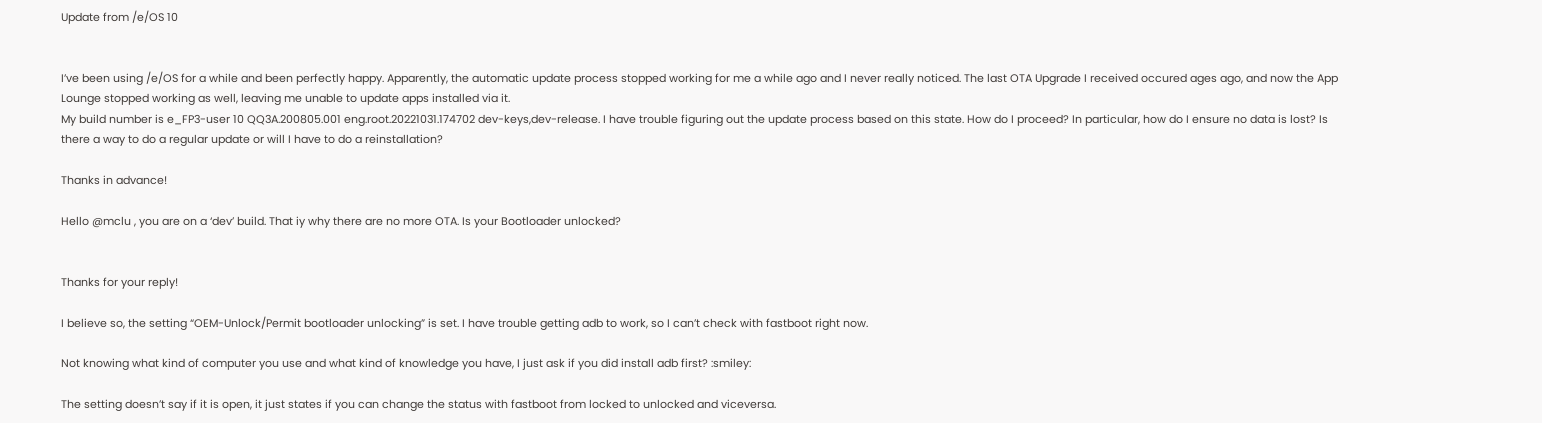Update from /e/OS 10


I’ve been using /e/OS for a while and been perfectly happy. Apparently, the automatic update process stopped working for me a while ago and I never really noticed. The last OTA Upgrade I received occured ages ago, and now the App Lounge stopped working as well, leaving me unable to update apps installed via it.
My build number is e_FP3-user 10 QQ3A.200805.001 eng.root.20221031.174702 dev-keys,dev-release. I have trouble figuring out the update process based on this state. How do I proceed? In particular, how do I ensure no data is lost? Is there a way to do a regular update or will I have to do a reinstallation?

Thanks in advance!

Hello @mclu , you are on a ‘dev’ build. That iy why there are no more OTA. Is your Bootloader unlocked?


Thanks for your reply!

I believe so, the setting “OEM-Unlock/Permit bootloader unlocking” is set. I have trouble getting adb to work, so I can’t check with fastboot right now.

Not knowing what kind of computer you use and what kind of knowledge you have, I just ask if you did install adb first? :smiley:

The setting doesn’t say if it is open, it just states if you can change the status with fastboot from locked to unlocked and viceversa.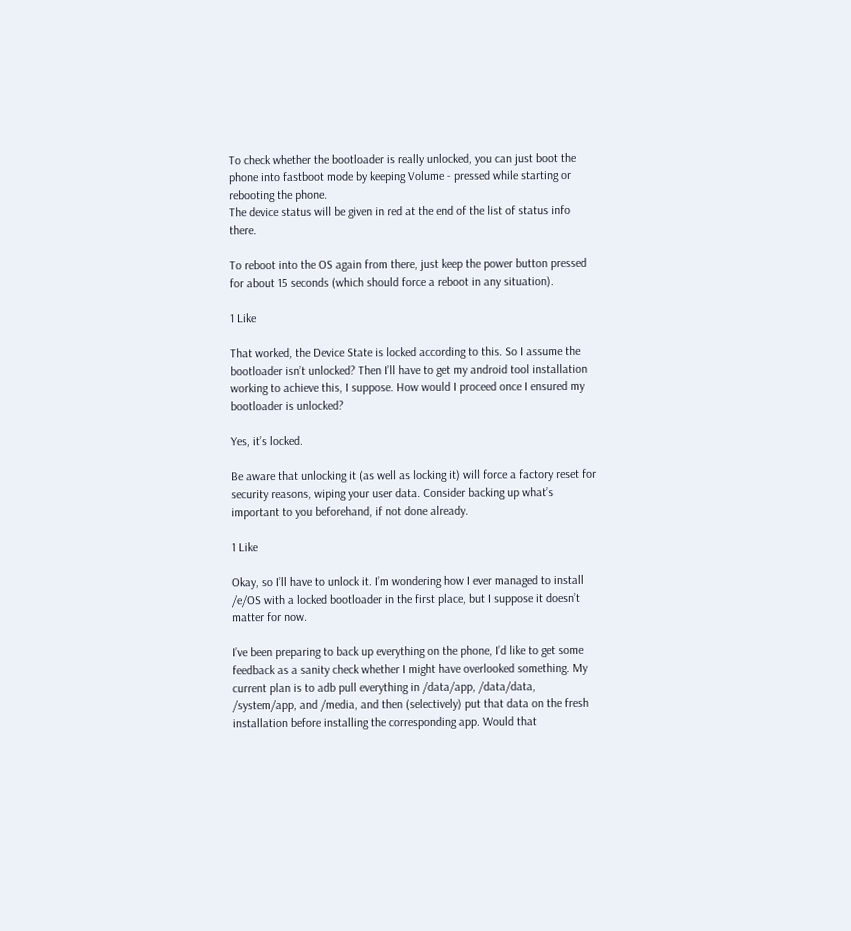To check whether the bootloader is really unlocked, you can just boot the phone into fastboot mode by keeping Volume - pressed while starting or rebooting the phone.
The device status will be given in red at the end of the list of status info there.

To reboot into the OS again from there, just keep the power button pressed for about 15 seconds (which should force a reboot in any situation).

1 Like

That worked, the Device State is locked according to this. So I assume the bootloader isn’t unlocked? Then I’ll have to get my android tool installation working to achieve this, I suppose. How would I proceed once I ensured my bootloader is unlocked?

Yes, it’s locked.

Be aware that unlocking it (as well as locking it) will force a factory reset for security reasons, wiping your user data. Consider backing up what’s important to you beforehand, if not done already.

1 Like

Okay, so I’ll have to unlock it. I’m wondering how I ever managed to install /e/OS with a locked bootloader in the first place, but I suppose it doesn’t matter for now.

I’ve been preparing to back up everything on the phone, I’d like to get some feedback as a sanity check whether I might have overlooked something. My current plan is to adb pull everything in /data/app, /data/data, /system/app, and /media, and then (selectively) put that data on the fresh installation before installing the corresponding app. Would that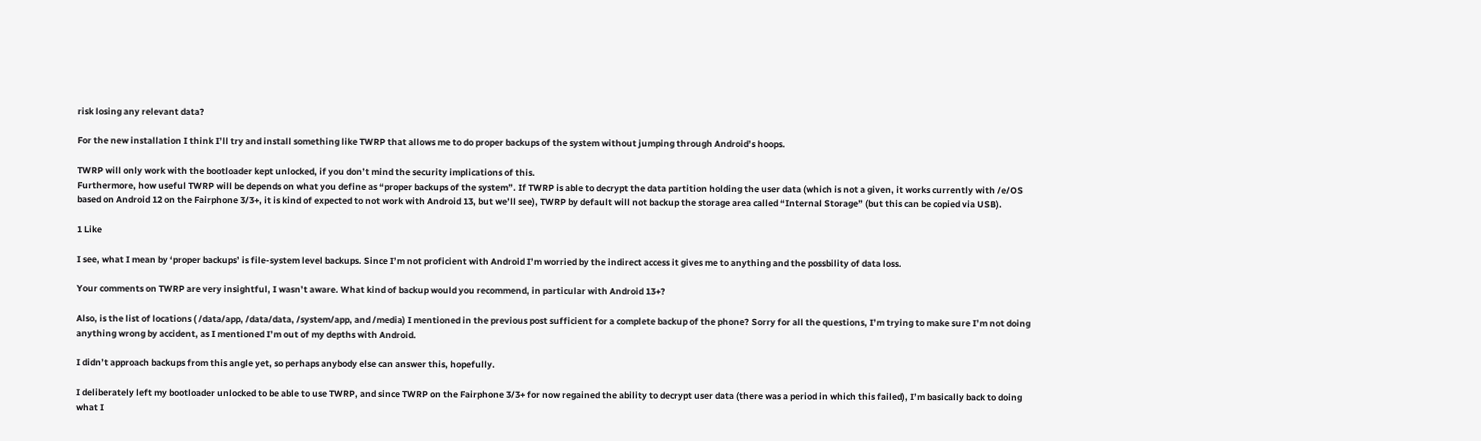risk losing any relevant data?

For the new installation I think I’ll try and install something like TWRP that allows me to do proper backups of the system without jumping through Android’s hoops.

TWRP will only work with the bootloader kept unlocked, if you don’t mind the security implications of this.
Furthermore, how useful TWRP will be depends on what you define as “proper backups of the system”. If TWRP is able to decrypt the data partition holding the user data (which is not a given, it works currently with /e/OS based on Android 12 on the Fairphone 3/3+, it is kind of expected to not work with Android 13, but we’ll see), TWRP by default will not backup the storage area called “Internal Storage” (but this can be copied via USB).

1 Like

I see, what I mean by ‘proper backups’ is file-system level backups. Since I’m not proficient with Android I’m worried by the indirect access it gives me to anything and the possbility of data loss.

Your comments on TWRP are very insightful, I wasn’t aware. What kind of backup would you recommend, in particular with Android 13+?

Also, is the list of locations ( /data/app, /data/data, /system/app, and /media) I mentioned in the previous post sufficient for a complete backup of the phone? Sorry for all the questions, I’m trying to make sure I’m not doing anything wrong by accident, as I mentioned I’m out of my depths with Android.

I didn’t approach backups from this angle yet, so perhaps anybody else can answer this, hopefully.

I deliberately left my bootloader unlocked to be able to use TWRP, and since TWRP on the Fairphone 3/3+ for now regained the ability to decrypt user data (there was a period in which this failed), I’m basically back to doing what I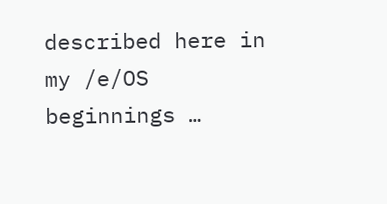described here in my /e/OS beginnings …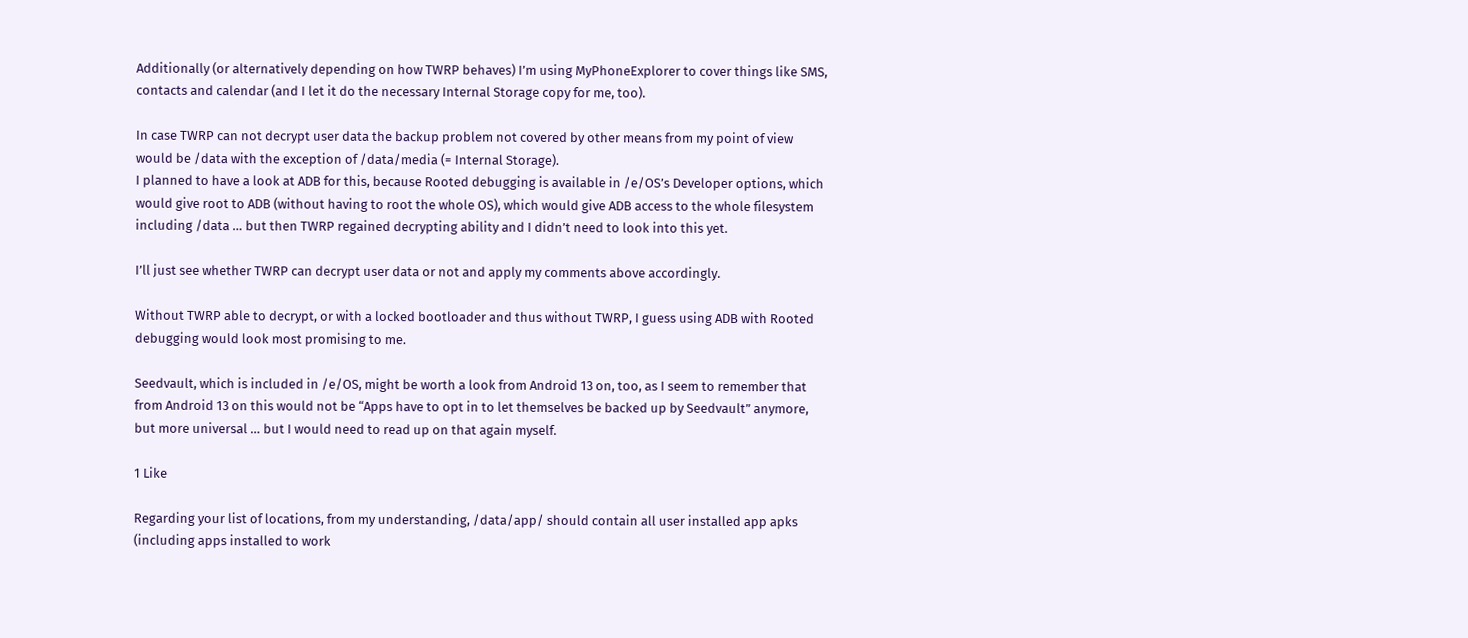Additionally (or alternatively depending on how TWRP behaves) I’m using MyPhoneExplorer to cover things like SMS, contacts and calendar (and I let it do the necessary Internal Storage copy for me, too).

In case TWRP can not decrypt user data the backup problem not covered by other means from my point of view would be /data with the exception of /data/media (= Internal Storage).
I planned to have a look at ADB for this, because Rooted debugging is available in /e/OS’s Developer options, which would give root to ADB (without having to root the whole OS), which would give ADB access to the whole filesystem including /data … but then TWRP regained decrypting ability and I didn’t need to look into this yet.

I’ll just see whether TWRP can decrypt user data or not and apply my comments above accordingly.

Without TWRP able to decrypt, or with a locked bootloader and thus without TWRP, I guess using ADB with Rooted debugging would look most promising to me.

Seedvault, which is included in /e/OS, might be worth a look from Android 13 on, too, as I seem to remember that from Android 13 on this would not be “Apps have to opt in to let themselves be backed up by Seedvault” anymore, but more universal … but I would need to read up on that again myself.

1 Like

Regarding your list of locations, from my understanding, /data/app/ should contain all user installed app apks (including apps installed to work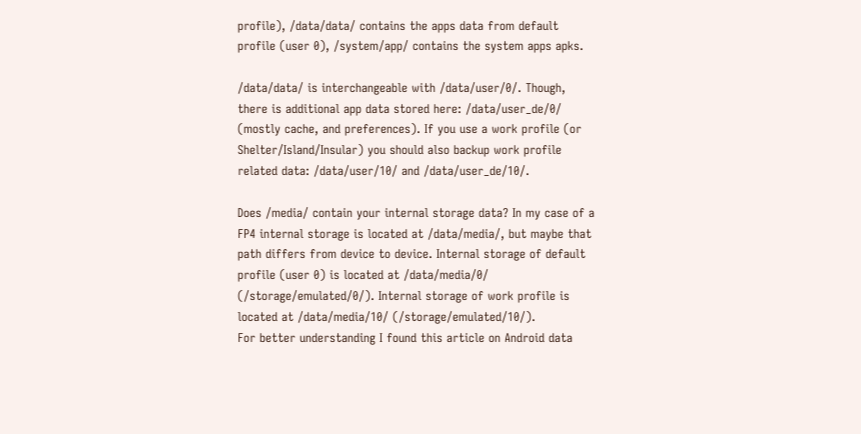profile), /data/data/ contains the apps data from default profile (user 0), /system/app/ contains the system apps apks.

/data/data/ is interchangeable with /data/user/0/. Though, there is additional app data stored here: /data/user_de/0/ (mostly cache, and preferences). If you use a work profile (or Shelter/Island/Insular) you should also backup work profile related data: /data/user/10/ and /data/user_de/10/.

Does /media/ contain your internal storage data? In my case of a FP4 internal storage is located at /data/media/, but maybe that path differs from device to device. Internal storage of default profile (user 0) is located at /data/media/0/ (/storage/emulated/0/). Internal storage of work profile is located at /data/media/10/ (/storage/emulated/10/).
For better understanding I found this article on Android data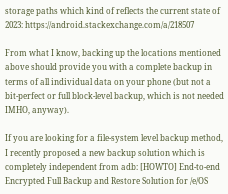storage paths which kind of reflects the current state of 2023: https://android.stackexchange.com/a/218507

From what I know, backing up the locations mentioned above should provide you with a complete backup in terms of all individual data on your phone (but not a bit-perfect or full block-level backup, which is not needed IMHO, anyway).

If you are looking for a file-system level backup method, I recently proposed a new backup solution which is completely independent from adb: [HOWTO] End-to-end Encrypted Full Backup and Restore Solution for /e/OS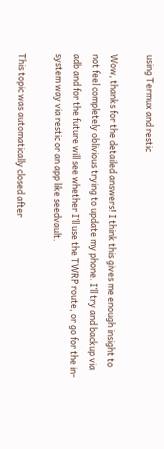using Termux and restic

Wow, thanks for the detailed answers! I think this gives me enough insight to not feel completely oblivious trying to update my phone. I’ll try and backup via adb and for the future will see whether I’ll use the TWRP route, or go for the in-system way via restic or an app like seedvault.

This topic was automatically closed after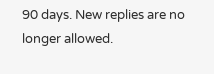90 days. New replies are no longer allowed.